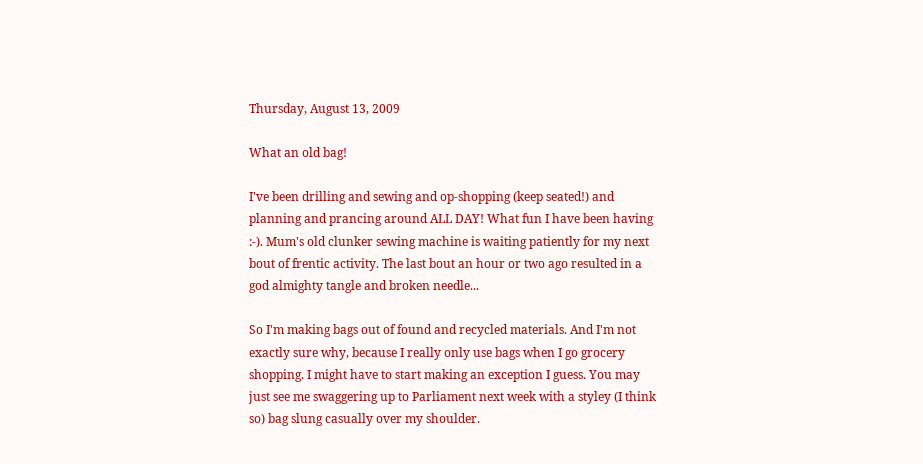Thursday, August 13, 2009

What an old bag!

I've been drilling and sewing and op-shopping (keep seated!) and planning and prancing around ALL DAY! What fun I have been having :-). Mum's old clunker sewing machine is waiting patiently for my next bout of frentic activity. The last bout an hour or two ago resulted in a god almighty tangle and broken needle...

So I'm making bags out of found and recycled materials. And I'm not exactly sure why, because I really only use bags when I go grocery shopping. I might have to start making an exception I guess. You may just see me swaggering up to Parliament next week with a styley (I think so) bag slung casually over my shoulder.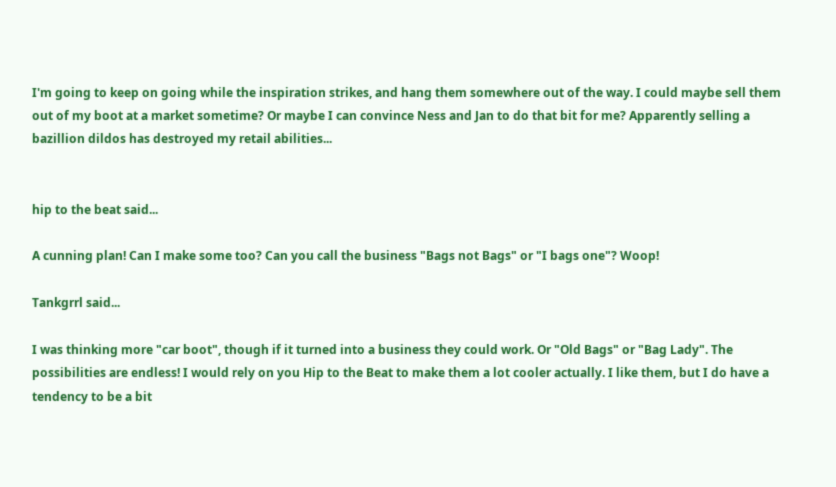I'm going to keep on going while the inspiration strikes, and hang them somewhere out of the way. I could maybe sell them out of my boot at a market sometime? Or maybe I can convince Ness and Jan to do that bit for me? Apparently selling a bazillion dildos has destroyed my retail abilities...


hip to the beat said...

A cunning plan! Can I make some too? Can you call the business "Bags not Bags" or "I bags one"? Woop!

Tankgrrl said...

I was thinking more "car boot", though if it turned into a business they could work. Or "Old Bags" or "Bag Lady". The possibilities are endless! I would rely on you Hip to the Beat to make them a lot cooler actually. I like them, but I do have a tendency to be a bit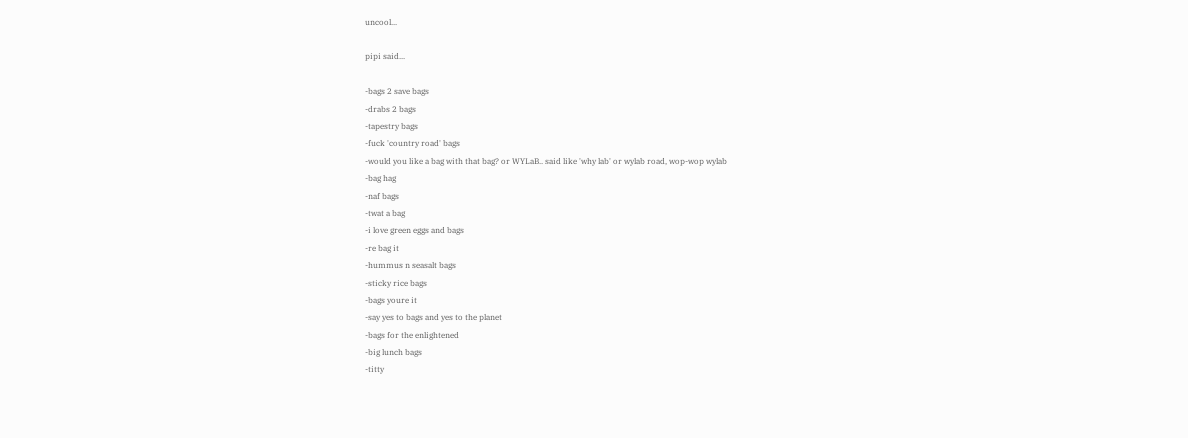uncool...

pipi said...

-bags 2 save bags
-drabs 2 bags
-tapestry bags
-fuck 'country road' bags
-would you like a bag with that bag? or WYLaB.. said like 'why lab' or wylab road, wop-wop wylab
-bag hag
-naf bags
-twat a bag
-i love green eggs and bags
-re bag it
-hummus n seasalt bags
-sticky rice bags
-bags youre it
-say yes to bags and yes to the planet
-bags for the enlightened
-big lunch bags
-titty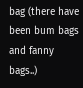bag (there have been bum bags and fanny bags..)